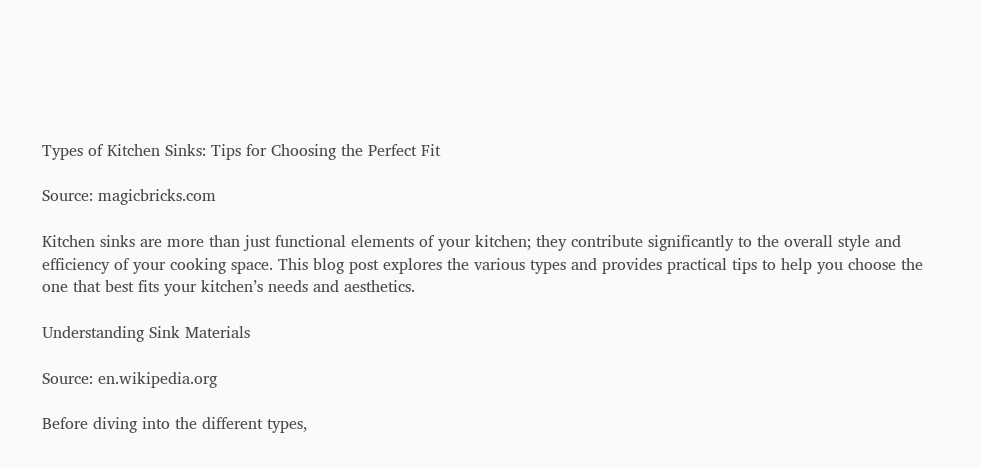Types of Kitchen Sinks: Tips for Choosing the Perfect Fit

Source: magicbricks.com

Kitchen sinks are more than just functional elements of your kitchen; they contribute significantly to the overall style and efficiency of your cooking space. This blog post explores the various types and provides practical tips to help you choose the one that best fits your kitchen’s needs and aesthetics.

Understanding Sink Materials

Source: en.wikipedia.org

Before diving into the different types,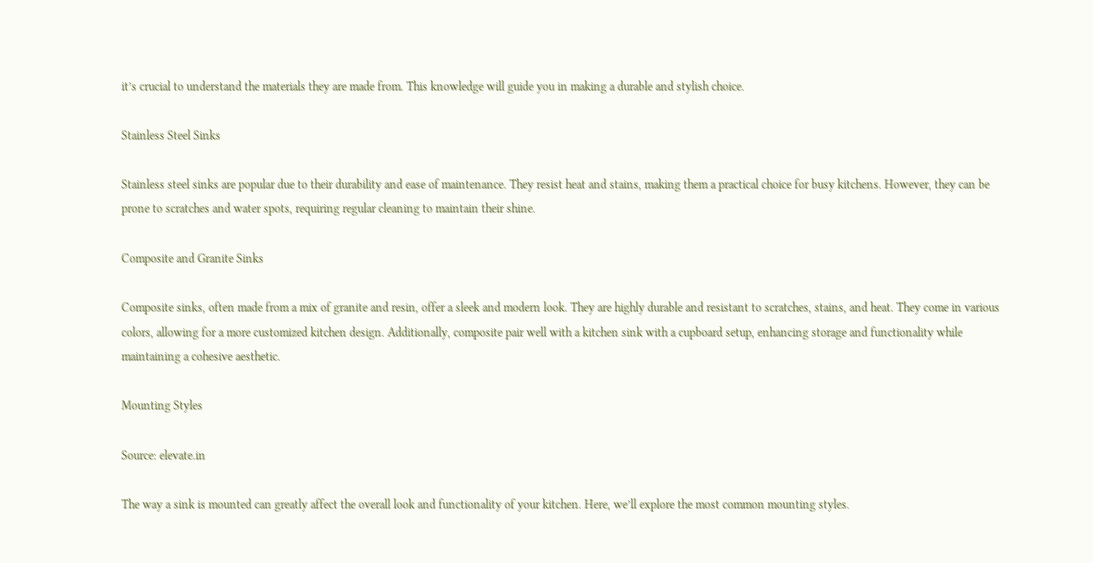it’s crucial to understand the materials they are made from. This knowledge will guide you in making a durable and stylish choice.

Stainless Steel Sinks

Stainless steel sinks are popular due to their durability and ease of maintenance. They resist heat and stains, making them a practical choice for busy kitchens. However, they can be prone to scratches and water spots, requiring regular cleaning to maintain their shine.

Composite and Granite Sinks

Composite sinks, often made from a mix of granite and resin, offer a sleek and modern look. They are highly durable and resistant to scratches, stains, and heat. They come in various colors, allowing for a more customized kitchen design. Additionally, composite pair well with a kitchen sink with a cupboard setup, enhancing storage and functionality while maintaining a cohesive aesthetic.

Mounting Styles

Source: elevate.in

The way a sink is mounted can greatly affect the overall look and functionality of your kitchen. Here, we’ll explore the most common mounting styles.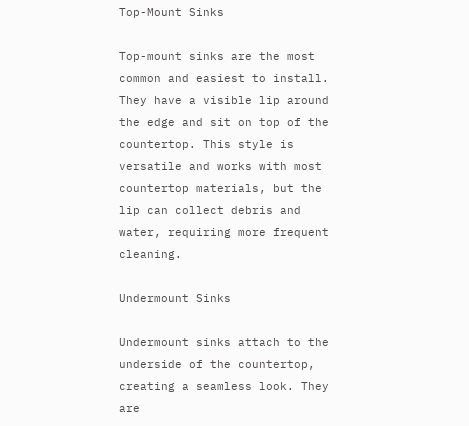Top-Mount Sinks

Top-mount sinks are the most common and easiest to install. They have a visible lip around the edge and sit on top of the countertop. This style is versatile and works with most countertop materials, but the lip can collect debris and water, requiring more frequent cleaning.

Undermount Sinks

Undermount sinks attach to the underside of the countertop, creating a seamless look. They are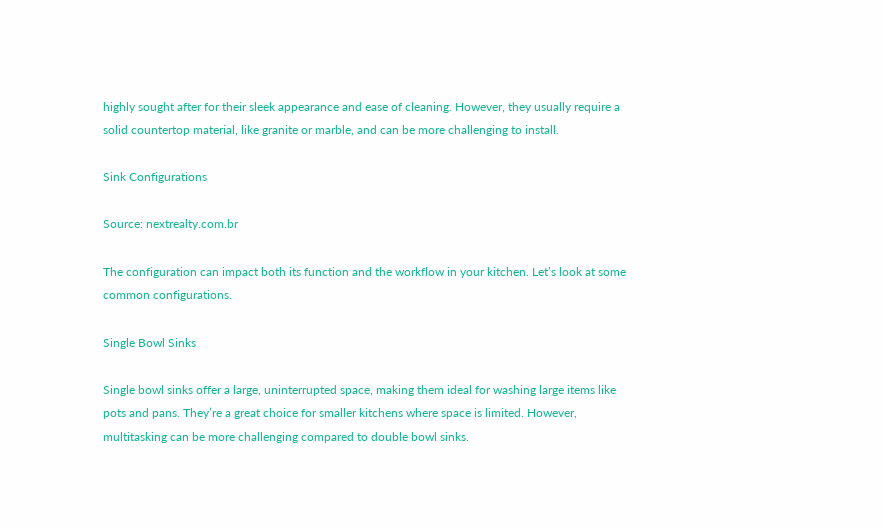highly sought after for their sleek appearance and ease of cleaning. However, they usually require a solid countertop material, like granite or marble, and can be more challenging to install.

Sink Configurations

Source: nextrealty.com.br

The configuration can impact both its function and the workflow in your kitchen. Let’s look at some common configurations.

Single Bowl Sinks

Single bowl sinks offer a large, uninterrupted space, making them ideal for washing large items like pots and pans. They’re a great choice for smaller kitchens where space is limited. However, multitasking can be more challenging compared to double bowl sinks.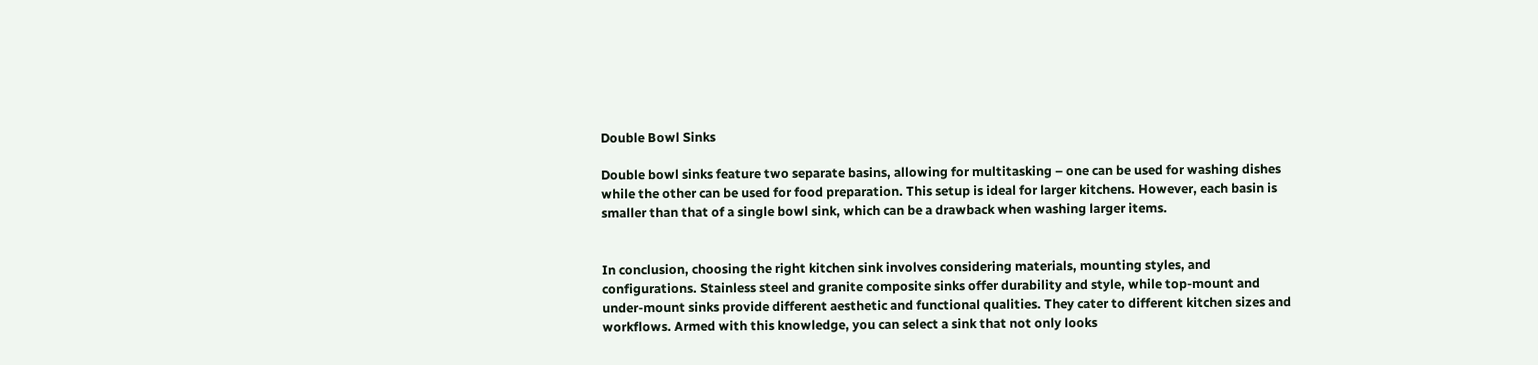Double Bowl Sinks

Double bowl sinks feature two separate basins, allowing for multitasking – one can be used for washing dishes while the other can be used for food preparation. This setup is ideal for larger kitchens. However, each basin is smaller than that of a single bowl sink, which can be a drawback when washing larger items.


In conclusion, choosing the right kitchen sink involves considering materials, mounting styles, and configurations. Stainless steel and granite composite sinks offer durability and style, while top-mount and under-mount sinks provide different aesthetic and functional qualities. They cater to different kitchen sizes and workflows. Armed with this knowledge, you can select a sink that not only looks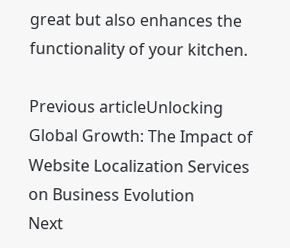great but also enhances the functionality of your kitchen.

Previous articleUnlocking Global Growth: The Impact of Website Localization Services on Business Evolution
Next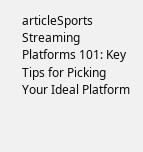articleSports Streaming Platforms 101: Key Tips for Picking Your Ideal Platform